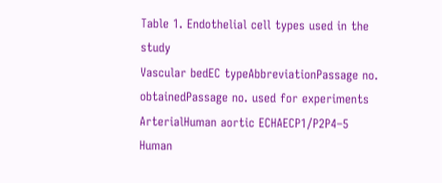Table 1. Endothelial cell types used in the study
Vascular bedEC typeAbbreviationPassage no. obtainedPassage no. used for experiments
ArterialHuman aortic ECHAECP1/P2P4–5
Human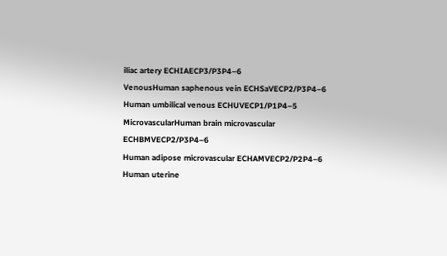iliac artery ECHIAECP3/P3P4–6
VenousHuman saphenous vein ECHSaVECP2/P3P4–6
Human umbilical venous ECHUVECP1/P1P4–5
MicrovascularHuman brain microvascular ECHBMVECP2/P3P4–6
Human adipose microvascular ECHAMVECP2/P2P4–6
Human uterine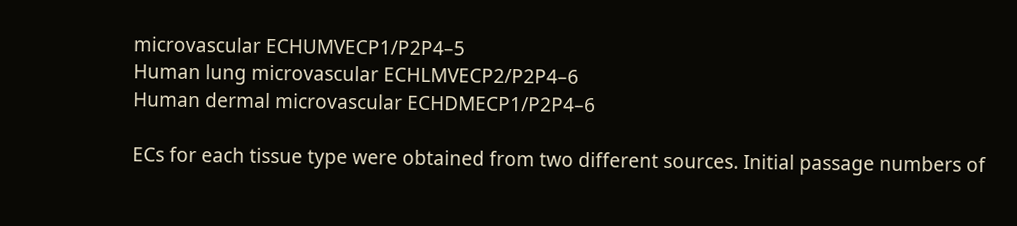microvascular ECHUMVECP1/P2P4–5
Human lung microvascular ECHLMVECP2/P2P4–6
Human dermal microvascular ECHDMECP1/P2P4–6

ECs for each tissue type were obtained from two different sources. Initial passage numbers of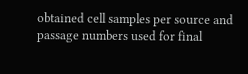obtained cell samples per source and passage numbers used for final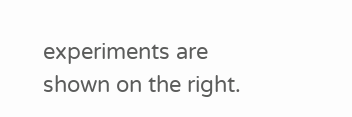experiments are shown on the right.